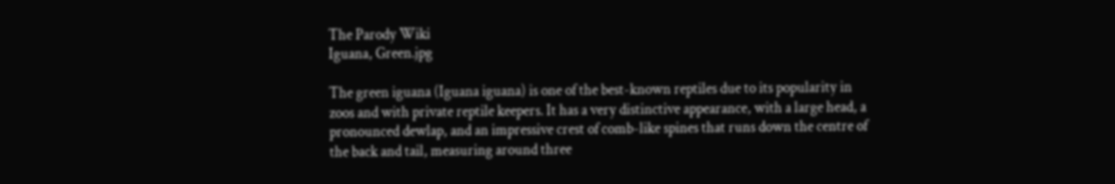The Parody Wiki
Iguana, Green.jpg

The green iguana (Iguana iguana) is one of the best-known reptiles due to its popularity in zoos and with private reptile keepers. It has a very distinctive appearance, with a large head, a pronounced dewlap, and an impressive crest of comb-like spines that runs down the centre of the back and tail, measuring around three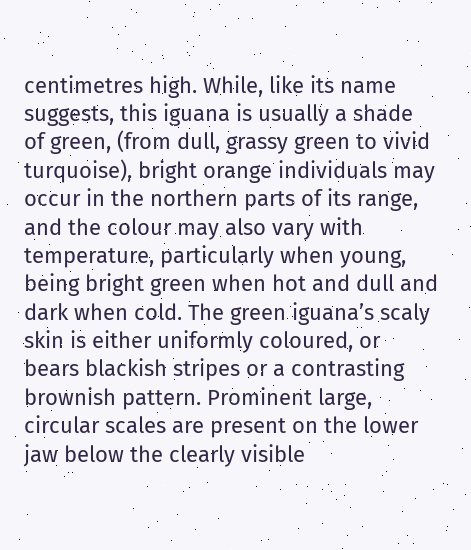centimetres high. While, like its name suggests, this iguana is usually a shade of green, (from dull, grassy green to vivid turquoise), bright orange individuals may occur in the northern parts of its range, and the colour may also vary with temperature, particularly when young, being bright green when hot and dull and dark when cold. The green iguana’s scaly skin is either uniformly coloured, or bears blackish stripes or a contrasting brownish pattern. Prominent large, circular scales are present on the lower jaw below the clearly visible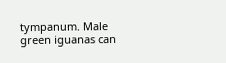tympanum. Male green iguanas can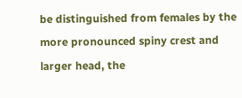be distinguished from females by the more pronounced spiny crest and larger head, the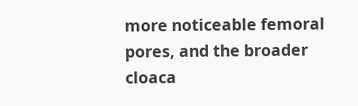more noticeable femoral pores, and the broader cloaca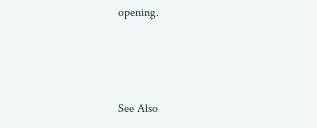opening.



See Also